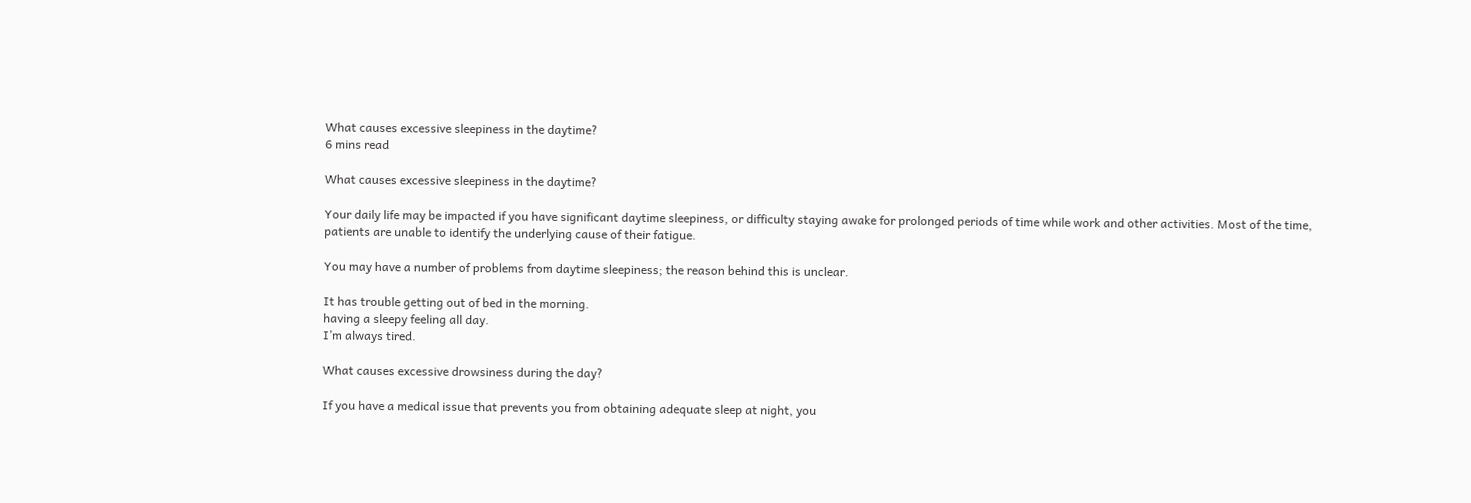What causes excessive sleepiness in the daytime?
6 mins read

What causes excessive sleepiness in the daytime?

Your daily life may be impacted if you have significant daytime sleepiness, or difficulty staying awake for prolonged periods of time while work and other activities. Most of the time, patients are unable to identify the underlying cause of their fatigue.

You may have a number of problems from daytime sleepiness; the reason behind this is unclear.

It has trouble getting out of bed in the morning.
having a sleepy feeling all day.
I’m always tired.

What causes excessive drowsiness during the day?

If you have a medical issue that prevents you from obtaining adequate sleep at night, you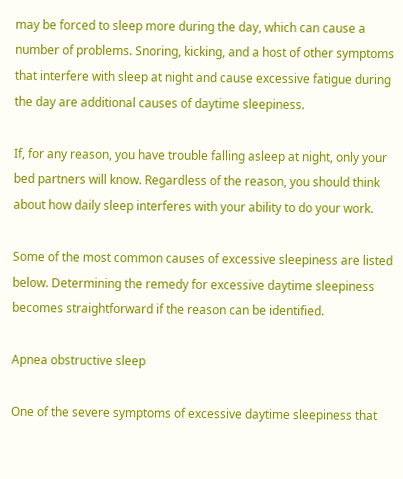may be forced to sleep more during the day, which can cause a number of problems. Snoring, kicking, and a host of other symptoms that interfere with sleep at night and cause excessive fatigue during the day are additional causes of daytime sleepiness.

If, for any reason, you have trouble falling asleep at night, only your bed partners will know. Regardless of the reason, you should think about how daily sleep interferes with your ability to do your work.

Some of the most common causes of excessive sleepiness are listed below. Determining the remedy for excessive daytime sleepiness becomes straightforward if the reason can be identified.

Apnea obstructive sleep

One of the severe symptoms of excessive daytime sleepiness that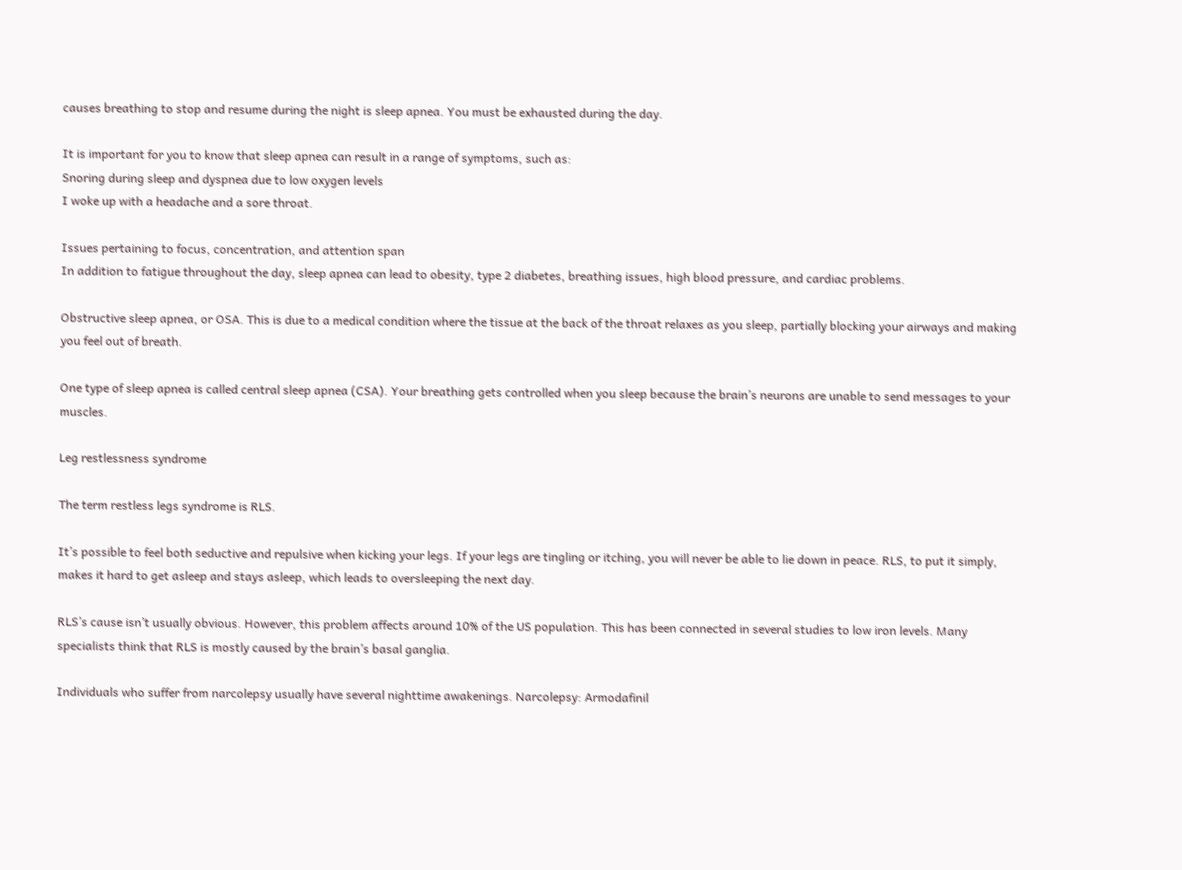causes breathing to stop and resume during the night is sleep apnea. You must be exhausted during the day.

It is important for you to know that sleep apnea can result in a range of symptoms, such as:
Snoring during sleep and dyspnea due to low oxygen levels
I woke up with a headache and a sore throat.

Issues pertaining to focus, concentration, and attention span
In addition to fatigue throughout the day, sleep apnea can lead to obesity, type 2 diabetes, breathing issues, high blood pressure, and cardiac problems.

Obstructive sleep apnea, or OSA. This is due to a medical condition where the tissue at the back of the throat relaxes as you sleep, partially blocking your airways and making you feel out of breath.

One type of sleep apnea is called central sleep apnea (CSA). Your breathing gets controlled when you sleep because the brain’s neurons are unable to send messages to your muscles.

Leg restlessness syndrome

The term restless legs syndrome is RLS.

It’s possible to feel both seductive and repulsive when kicking your legs. If your legs are tingling or itching, you will never be able to lie down in peace. RLS, to put it simply, makes it hard to get asleep and stays asleep, which leads to oversleeping the next day.

RLS’s cause isn’t usually obvious. However, this problem affects around 10% of the US population. This has been connected in several studies to low iron levels. Many specialists think that RLS is mostly caused by the brain’s basal ganglia.

Individuals who suffer from narcolepsy usually have several nighttime awakenings. Narcolepsy: Armodafinil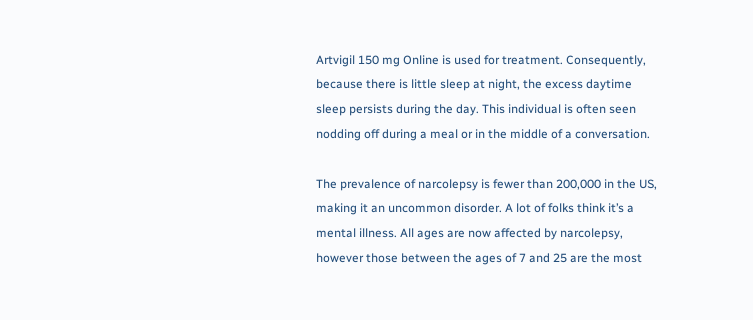Artvigil 150 mg Online is used for treatment. Consequently, because there is little sleep at night, the excess daytime sleep persists during the day. This individual is often seen nodding off during a meal or in the middle of a conversation.

The prevalence of narcolepsy is fewer than 200,000 in the US, making it an uncommon disorder. A lot of folks think it’s a mental illness. All ages are now affected by narcolepsy, however those between the ages of 7 and 25 are the most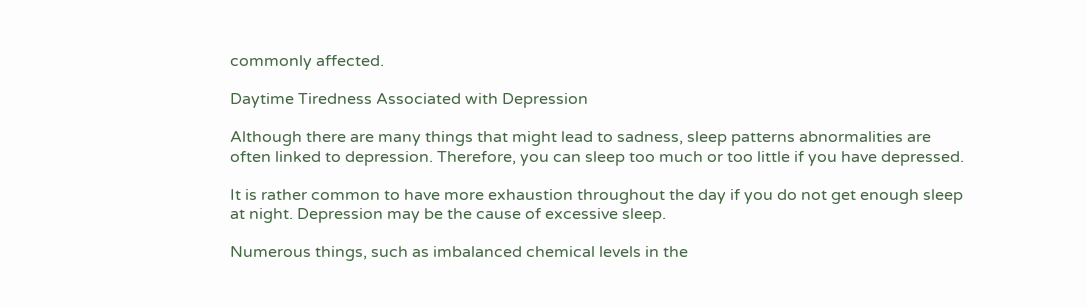commonly affected.

Daytime Tiredness Associated with Depression

Although there are many things that might lead to sadness, sleep patterns abnormalities are often linked to depression. Therefore, you can sleep too much or too little if you have depressed.

It is rather common to have more exhaustion throughout the day if you do not get enough sleep at night. Depression may be the cause of excessive sleep.

Numerous things, such as imbalanced chemical levels in the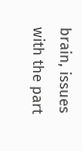brain, issues with the part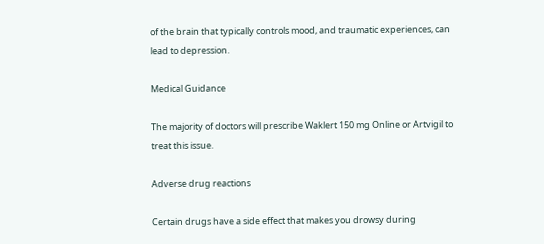of the brain that typically controls mood, and traumatic experiences, can lead to depression.

Medical Guidance

The majority of doctors will prescribe Waklert 150 mg Online or Artvigil to treat this issue.

Adverse drug reactions

Certain drugs have a side effect that makes you drowsy during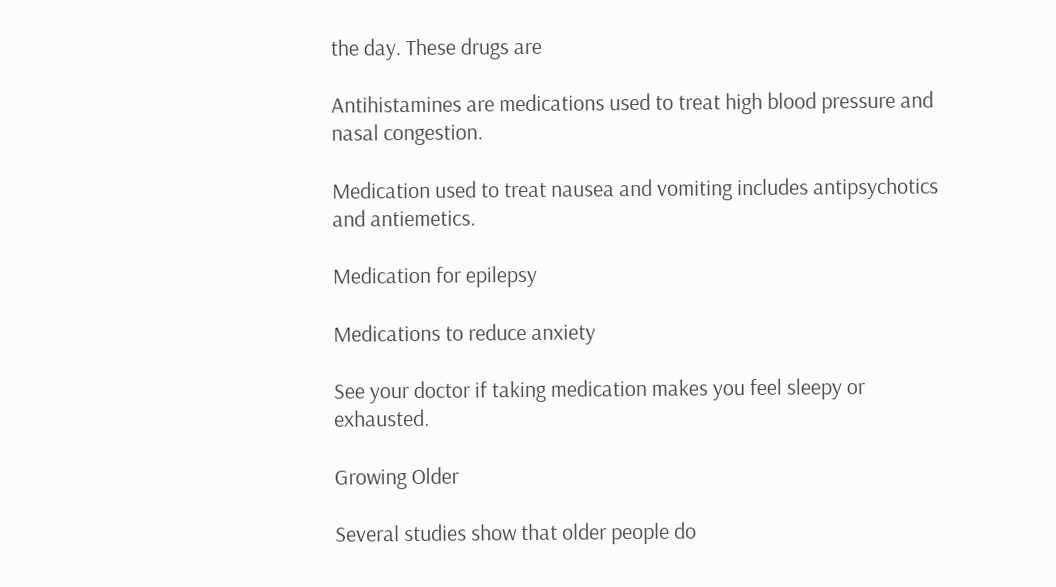the day. These drugs are

Antihistamines are medications used to treat high blood pressure and nasal congestion.

Medication used to treat nausea and vomiting includes antipsychotics and antiemetics.

Medication for epilepsy

Medications to reduce anxiety

See your doctor if taking medication makes you feel sleepy or exhausted.

Growing Older

Several studies show that older people do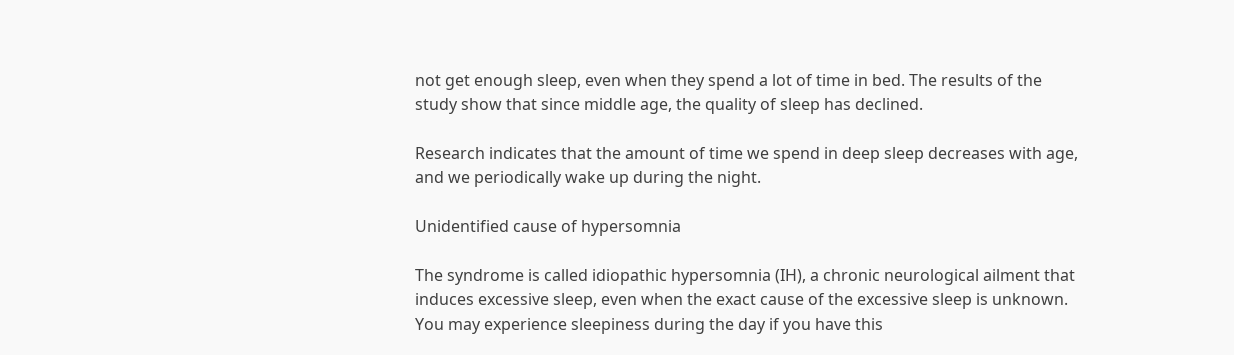not get enough sleep, even when they spend a lot of time in bed. The results of the study show that since middle age, the quality of sleep has declined.

Research indicates that the amount of time we spend in deep sleep decreases with age, and we periodically wake up during the night.

Unidentified cause of hypersomnia

The syndrome is called idiopathic hypersomnia (IH), a chronic neurological ailment that induces excessive sleep, even when the exact cause of the excessive sleep is unknown. You may experience sleepiness during the day if you have this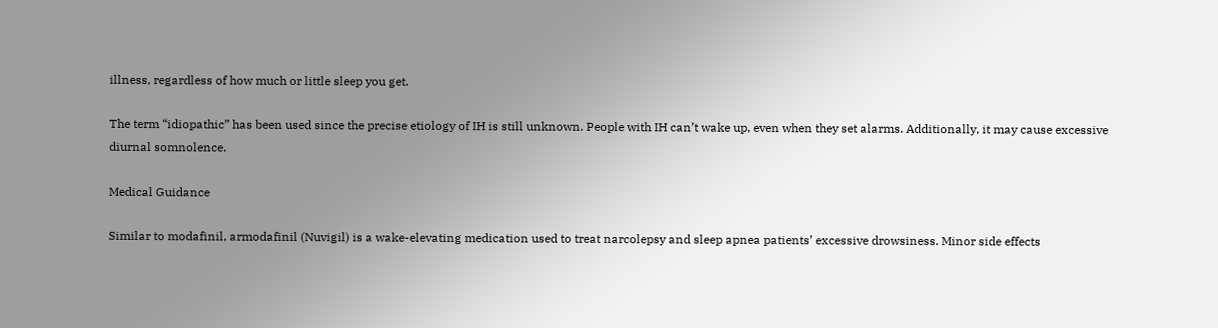illness, regardless of how much or little sleep you get.

The term “idiopathic” has been used since the precise etiology of IH is still unknown. People with IH can’t wake up, even when they set alarms. Additionally, it may cause excessive diurnal somnolence.

Medical Guidance

Similar to modafinil, armodafinil (Nuvigil) is a wake-elevating medication used to treat narcolepsy and sleep apnea patients’ excessive drowsiness. Minor side effects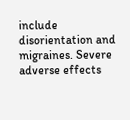include disorientation and migraines. Severe adverse effects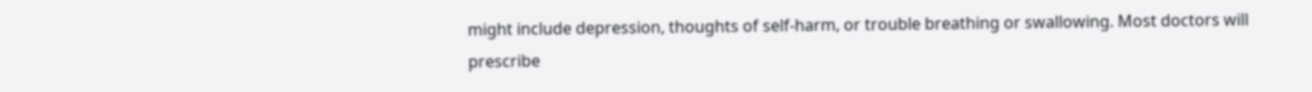might include depression, thoughts of self-harm, or trouble breathing or swallowing. Most doctors will prescribe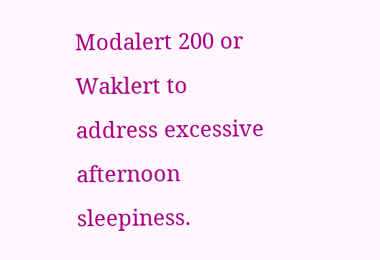Modalert 200 or Waklert to address excessive afternoon sleepiness.